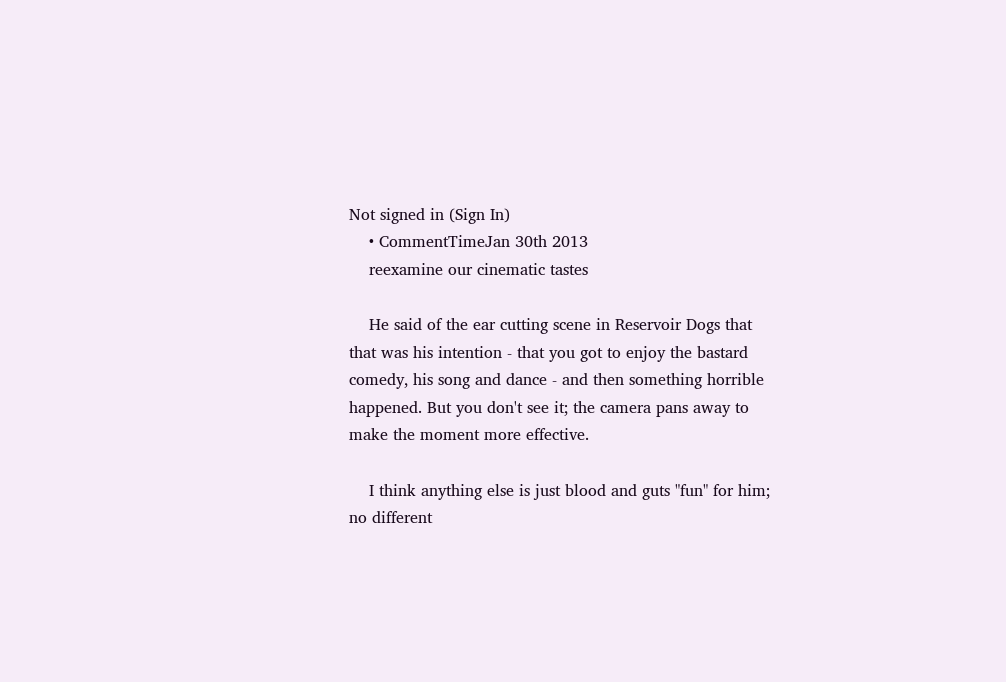Not signed in (Sign In)
    • CommentTimeJan 30th 2013
    reexamine our cinematic tastes

    He said of the ear cutting scene in Reservoir Dogs that that was his intention - that you got to enjoy the bastard comedy, his song and dance - and then something horrible happened. But you don't see it; the camera pans away to make the moment more effective.

    I think anything else is just blood and guts "fun" for him; no different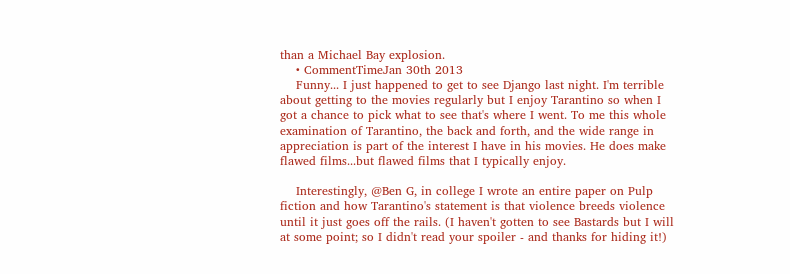than a Michael Bay explosion.
    • CommentTimeJan 30th 2013
    Funny... I just happened to get to see Django last night. I'm terrible about getting to the movies regularly but I enjoy Tarantino so when I got a chance to pick what to see that's where I went. To me this whole examination of Tarantino, the back and forth, and the wide range in appreciation is part of the interest I have in his movies. He does make flawed films...but flawed films that I typically enjoy.

    Interestingly, @Ben G, in college I wrote an entire paper on Pulp fiction and how Tarantino's statement is that violence breeds violence until it just goes off the rails. (I haven't gotten to see Bastards but I will at some point; so I didn't read your spoiler - and thanks for hiding it!)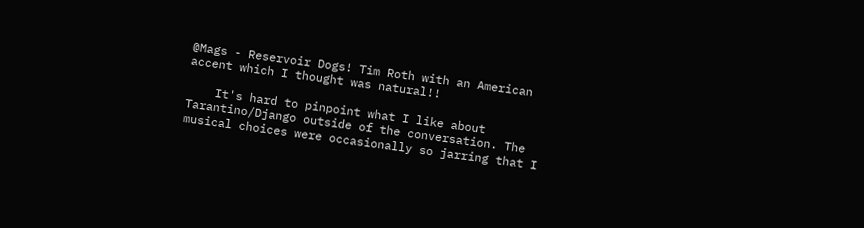@Mags - Reservoir Dogs! Tim Roth with an American accent which I thought was natural!!

    It's hard to pinpoint what I like about Tarantino/Django outside of the conversation. The musical choices were occasionally so jarring that I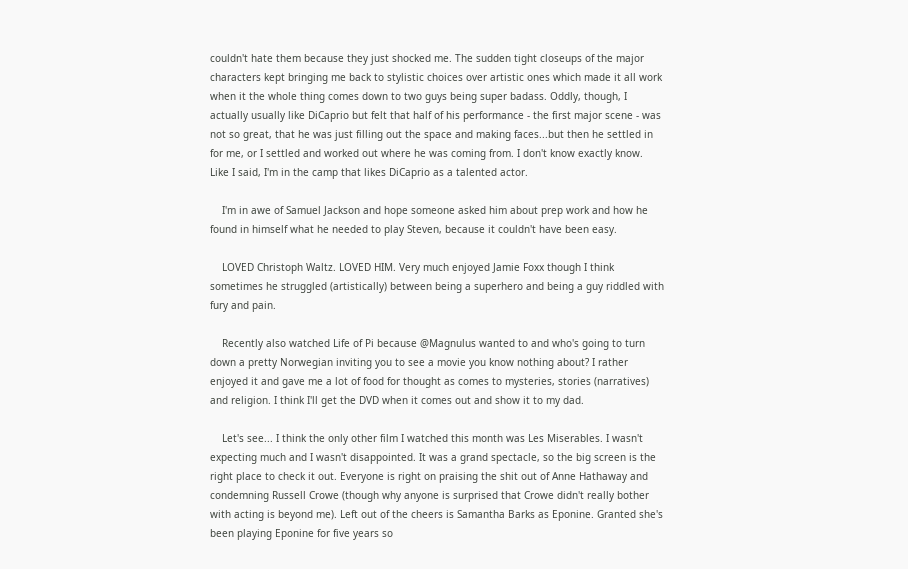couldn't hate them because they just shocked me. The sudden tight closeups of the major characters kept bringing me back to stylistic choices over artistic ones which made it all work when it the whole thing comes down to two guys being super badass. Oddly, though, I actually usually like DiCaprio but felt that half of his performance - the first major scene - was not so great, that he was just filling out the space and making faces...but then he settled in for me, or I settled and worked out where he was coming from. I don't know exactly know. Like I said, I'm in the camp that likes DiCaprio as a talented actor.

    I'm in awe of Samuel Jackson and hope someone asked him about prep work and how he found in himself what he needed to play Steven, because it couldn't have been easy.

    LOVED Christoph Waltz. LOVED HIM. Very much enjoyed Jamie Foxx though I think sometimes he struggled (artistically) between being a superhero and being a guy riddled with fury and pain.

    Recently also watched Life of Pi because @Magnulus wanted to and who's going to turn down a pretty Norwegian inviting you to see a movie you know nothing about? I rather enjoyed it and gave me a lot of food for thought as comes to mysteries, stories (narratives) and religion. I think I'll get the DVD when it comes out and show it to my dad.

    Let's see... I think the only other film I watched this month was Les Miserables. I wasn't expecting much and I wasn't disappointed. It was a grand spectacle, so the big screen is the right place to check it out. Everyone is right on praising the shit out of Anne Hathaway and condemning Russell Crowe (though why anyone is surprised that Crowe didn't really bother with acting is beyond me). Left out of the cheers is Samantha Barks as Eponine. Granted she's been playing Eponine for five years so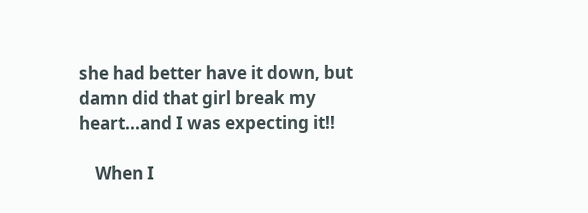she had better have it down, but damn did that girl break my heart...and I was expecting it!!

    When I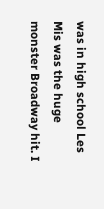was in high school Les Mis was the huge monster Broadway hit. I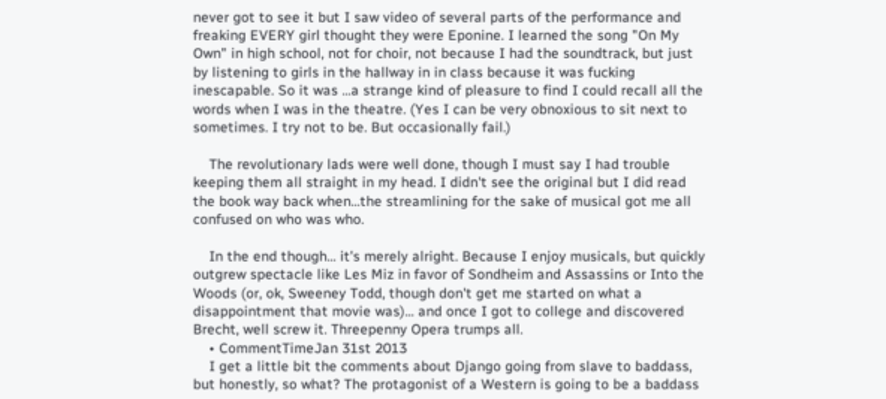never got to see it but I saw video of several parts of the performance and freaking EVERY girl thought they were Eponine. I learned the song "On My Own" in high school, not for choir, not because I had the soundtrack, but just by listening to girls in the hallway in in class because it was fucking inescapable. So it was ...a strange kind of pleasure to find I could recall all the words when I was in the theatre. (Yes I can be very obnoxious to sit next to sometimes. I try not to be. But occasionally fail.)

    The revolutionary lads were well done, though I must say I had trouble keeping them all straight in my head. I didn't see the original but I did read the book way back when...the streamlining for the sake of musical got me all confused on who was who.

    In the end though... it's merely alright. Because I enjoy musicals, but quickly outgrew spectacle like Les Miz in favor of Sondheim and Assassins or Into the Woods (or, ok, Sweeney Todd, though don't get me started on what a disappointment that movie was)... and once I got to college and discovered Brecht, well screw it. Threepenny Opera trumps all.
    • CommentTimeJan 31st 2013
    I get a little bit the comments about Django going from slave to baddass, but honestly, so what? The protagonist of a Western is going to be a baddass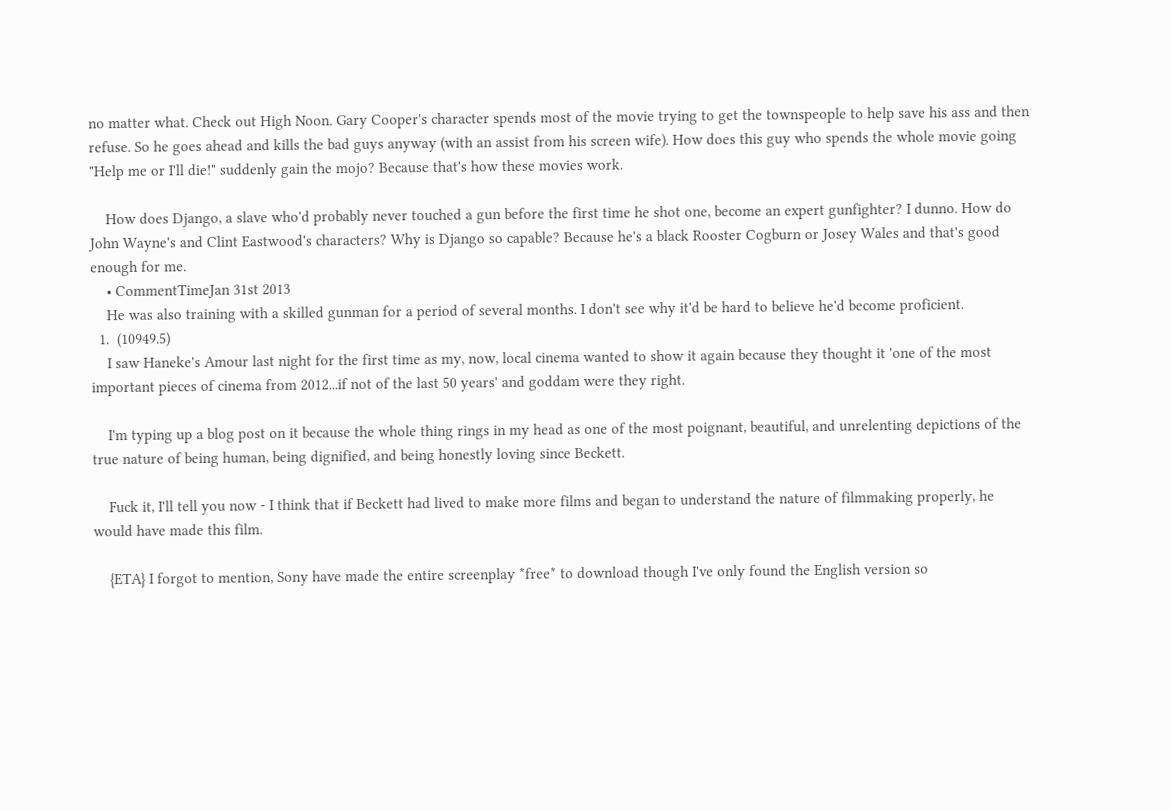no matter what. Check out High Noon. Gary Cooper's character spends most of the movie trying to get the townspeople to help save his ass and then refuse. So he goes ahead and kills the bad guys anyway (with an assist from his screen wife). How does this guy who spends the whole movie going "Help me or I'll die!" suddenly gain the mojo? Because that's how these movies work.

    How does Django, a slave who'd probably never touched a gun before the first time he shot one, become an expert gunfighter? I dunno. How do John Wayne's and Clint Eastwood's characters? Why is Django so capable? Because he's a black Rooster Cogburn or Josey Wales and that's good enough for me.
    • CommentTimeJan 31st 2013
    He was also training with a skilled gunman for a period of several months. I don't see why it'd be hard to believe he'd become proficient.
  1.  (10949.5)
    I saw Haneke's Amour last night for the first time as my, now, local cinema wanted to show it again because they thought it 'one of the most important pieces of cinema from 2012...if not of the last 50 years' and goddam were they right.

    I'm typing up a blog post on it because the whole thing rings in my head as one of the most poignant, beautiful, and unrelenting depictions of the true nature of being human, being dignified, and being honestly loving since Beckett.

    Fuck it, I'll tell you now - I think that if Beckett had lived to make more films and began to understand the nature of filmmaking properly, he would have made this film.

    {ETA} I forgot to mention, Sony have made the entire screenplay *free* to download though I've only found the English version so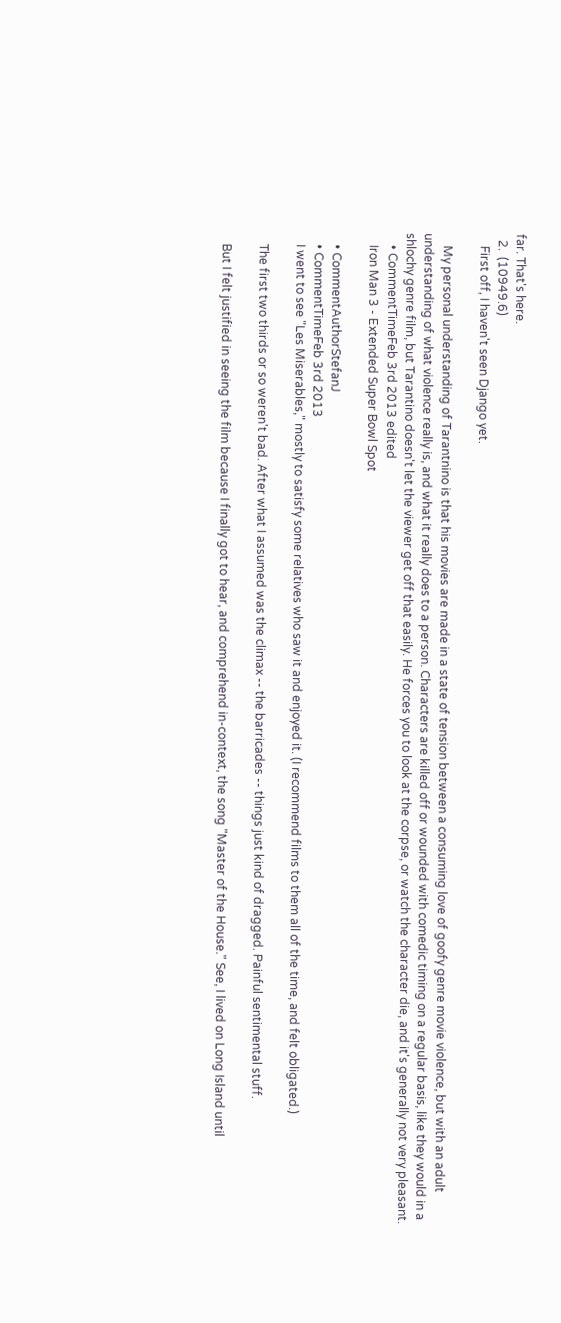far. That's here.
  2.  (10949.6)
    First off, I haven't seen Django yet.

    My personal understanding of Tarantnino is that his movies are made in a state of tension between a consuming love of goofy genre movie violence, but with an adult understanding of what violence really is, and what it really does to a person. Characters are killed off or wounded with comedic timing on a regular basis, like they would in a shlochy genre film, but Tarantino doesn't let the viewer get off that easily. He forces you to look at the corpse, or watch the character die, and it's generally not very pleasant.
    • CommentTimeFeb 3rd 2013 edited
    Iron Man 3 - Extended Super Bowl Spot

    • CommentAuthorStefanJ
    • CommentTimeFeb 3rd 2013
    I went to see "Les Miserables," mostly to satisfy some relatives who saw it and enjoyed it. (I recommend films to them all of the time, and felt obligated.)

    The first two thirds or so weren't bad. After what I assumed was the climax -- the barricades -- things just kind of dragged. Painful sentimental stuff.

    But I felt justified in seeing the film because I finally got to hear, and comprehend in-context, the song "Master of the House." See, I lived on Long Island until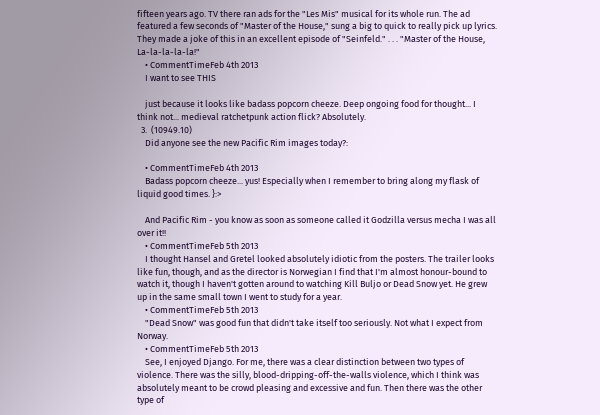fifteen years ago. TV there ran ads for the "Les Mis" musical for its whole run. The ad featured a few seconds of "Master of the House," sung a big to quick to really pick up lyrics. They made a joke of this in an excellent episode of "Seinfeld." . . . "Master of the House, La-la-la-la-la!"
    • CommentTimeFeb 4th 2013
    I want to see THIS

    just because it looks like badass popcorn cheeze. Deep ongoing food for thought... I think not... medieval ratchetpunk action flick? Absolutely.
  3.  (10949.10)
    Did anyone see the new Pacific Rim images today?:

    • CommentTimeFeb 4th 2013
    Badass popcorn cheeze... yus! Especially when I remember to bring along my flask of liquid good times. }:>

    And Pacific Rim - you know as soon as someone called it Godzilla versus mecha I was all over it!!
    • CommentTimeFeb 5th 2013
    I thought Hansel and Gretel looked absolutely idiotic from the posters. The trailer looks like fun, though, and as the director is Norwegian I find that I'm almost honour-bound to watch it, though I haven't gotten around to watching Kill Buljo or Dead Snow yet. He grew up in the same small town I went to study for a year.
    • CommentTimeFeb 5th 2013
    "Dead Snow" was good fun that didn't take itself too seriously. Not what I expect from Norway.
    • CommentTimeFeb 5th 2013
    See, I enjoyed Django. For me, there was a clear distinction between two types of violence. There was the silly, blood-dripping-off-the-walls violence, which I think was absolutely meant to be crowd pleasing and excessive and fun. Then there was the other type of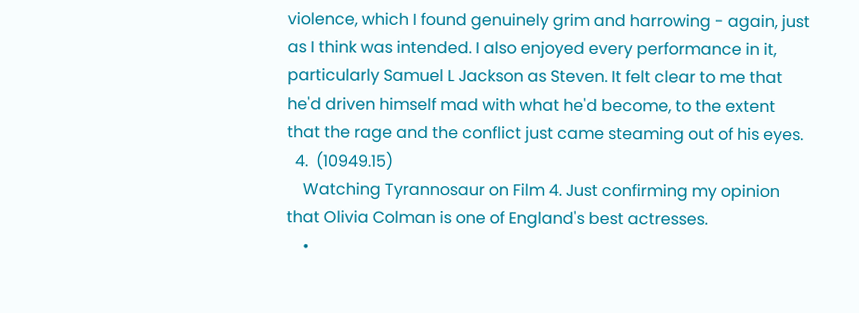violence, which I found genuinely grim and harrowing - again, just as I think was intended. I also enjoyed every performance in it, particularly Samuel L Jackson as Steven. It felt clear to me that he'd driven himself mad with what he'd become, to the extent that the rage and the conflict just came steaming out of his eyes.
  4.  (10949.15)
    Watching Tyrannosaur on Film 4. Just confirming my opinion that Olivia Colman is one of England's best actresses.
    •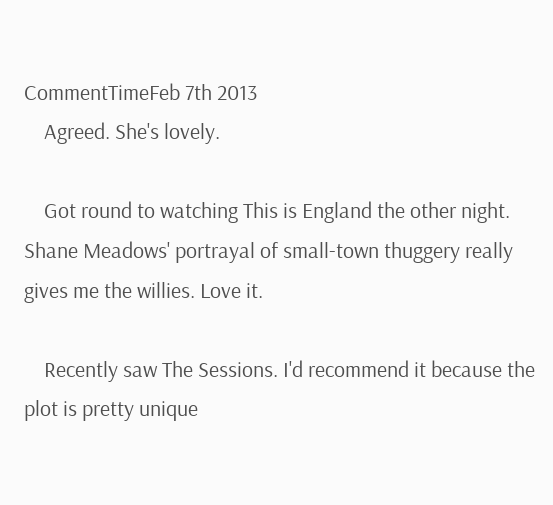CommentTimeFeb 7th 2013
    Agreed. She's lovely.

    Got round to watching This is England the other night. Shane Meadows' portrayal of small-town thuggery really gives me the willies. Love it.

    Recently saw The Sessions. I'd recommend it because the plot is pretty unique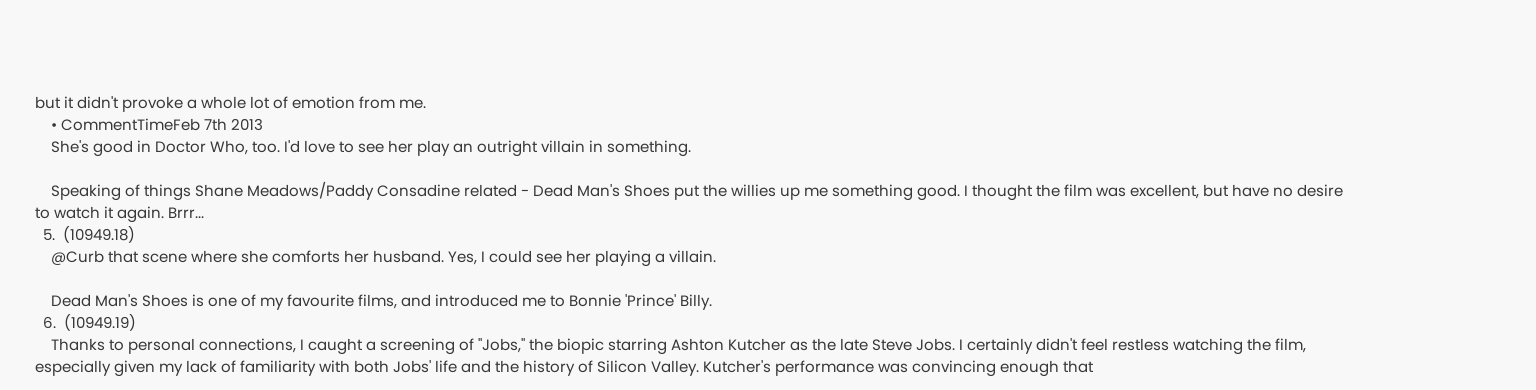but it didn't provoke a whole lot of emotion from me.
    • CommentTimeFeb 7th 2013
    She's good in Doctor Who, too. I'd love to see her play an outright villain in something.

    Speaking of things Shane Meadows/Paddy Consadine related - Dead Man's Shoes put the willies up me something good. I thought the film was excellent, but have no desire to watch it again. Brrr...
  5.  (10949.18)
    @Curb that scene where she comforts her husband. Yes, I could see her playing a villain.

    Dead Man's Shoes is one of my favourite films, and introduced me to Bonnie 'Prince' Billy.
  6.  (10949.19)
    Thanks to personal connections, I caught a screening of "Jobs," the biopic starring Ashton Kutcher as the late Steve Jobs. I certainly didn't feel restless watching the film, especially given my lack of familiarity with both Jobs' life and the history of Silicon Valley. Kutcher's performance was convincing enough that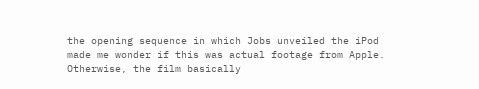the opening sequence in which Jobs unveiled the iPod made me wonder if this was actual footage from Apple. Otherwise, the film basically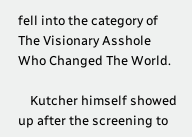fell into the category of The Visionary Asshole Who Changed The World.

    Kutcher himself showed up after the screening to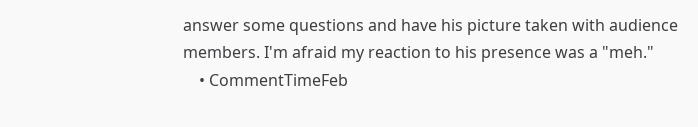answer some questions and have his picture taken with audience members. I'm afraid my reaction to his presence was a "meh."
    • CommentTimeFeb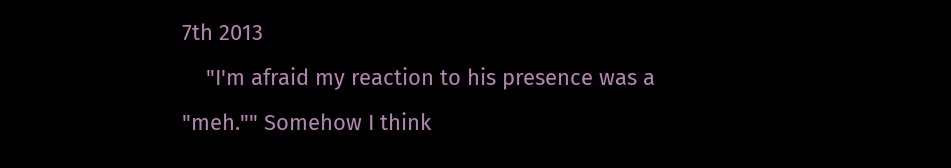7th 2013
    "I'm afraid my reaction to his presence was a "meh."" Somehow I think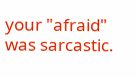your "afraid" was sarcastic.